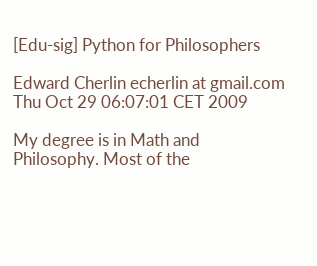[Edu-sig] Python for Philosophers

Edward Cherlin echerlin at gmail.com
Thu Oct 29 06:07:01 CET 2009

My degree is in Math and Philosophy. Most of the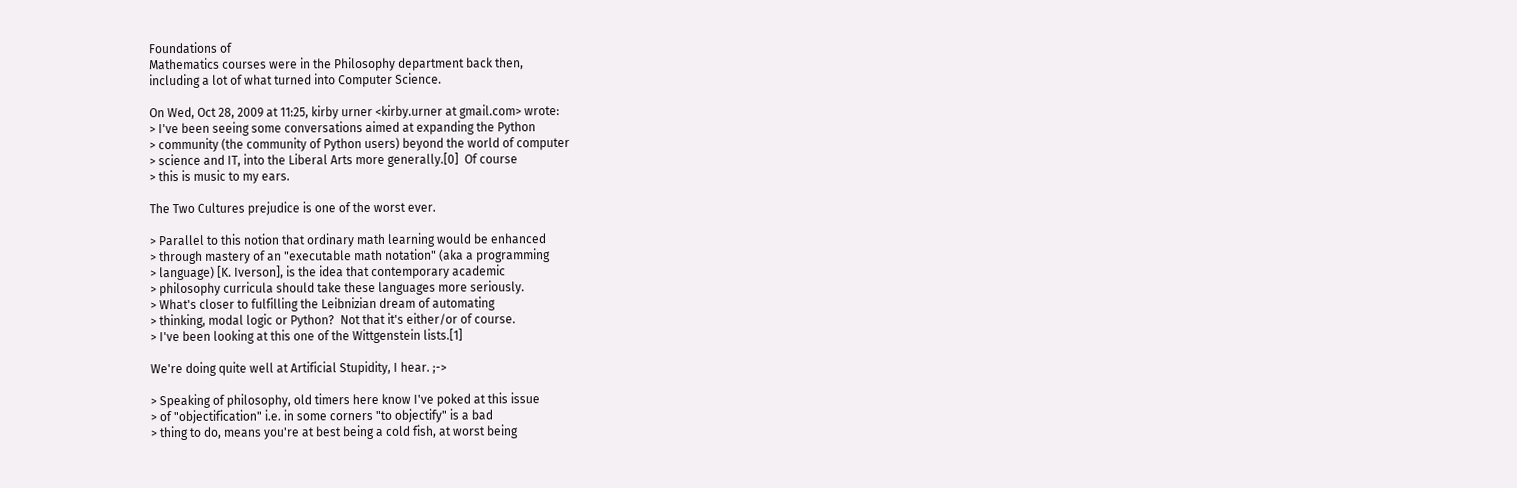Foundations of
Mathematics courses were in the Philosophy department back then,
including a lot of what turned into Computer Science.

On Wed, Oct 28, 2009 at 11:25, kirby urner <kirby.urner at gmail.com> wrote:
> I've been seeing some conversations aimed at expanding the Python
> community (the community of Python users) beyond the world of computer
> science and IT, into the Liberal Arts more generally.[0]  Of course
> this is music to my ears.

The Two Cultures prejudice is one of the worst ever.

> Parallel to this notion that ordinary math learning would be enhanced
> through mastery of an "executable math notation" (aka a programming
> language) [K. Iverson], is the idea that contemporary academic
> philosophy curricula should take these languages more seriously.
> What's closer to fulfilling the Leibnizian dream of automating
> thinking, modal logic or Python?  Not that it's either/or of course.
> I've been looking at this one of the Wittgenstein lists.[1]

We're doing quite well at Artificial Stupidity, I hear. ;->

> Speaking of philosophy, old timers here know I've poked at this issue
> of "objectification" i.e. in some corners "to objectify" is a bad
> thing to do, means you're at best being a cold fish, at worst being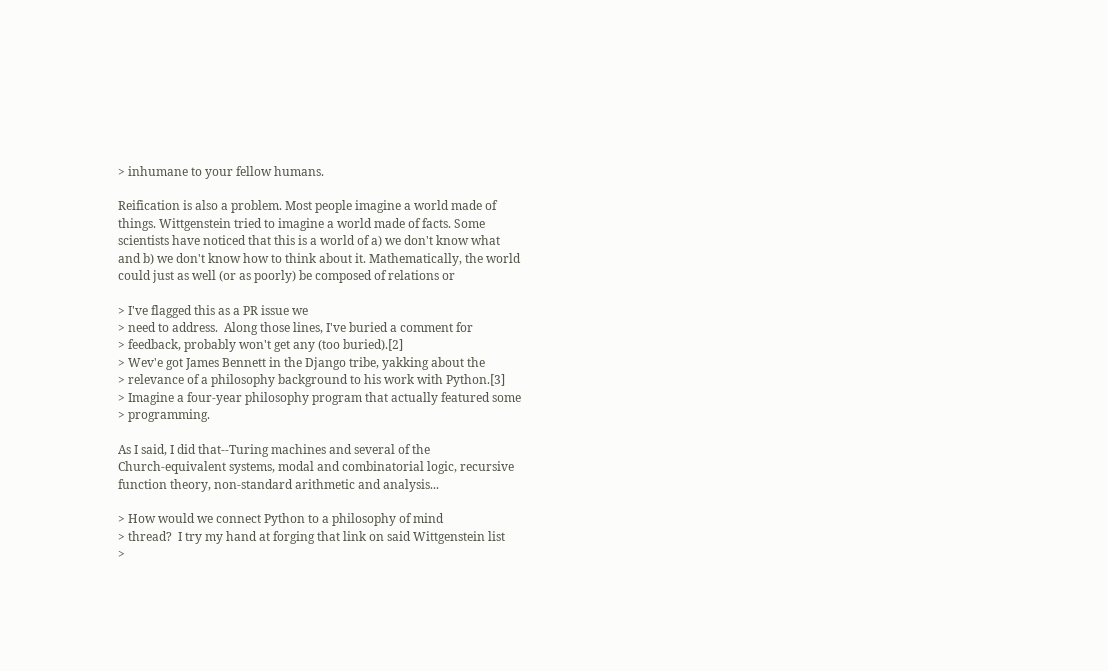> inhumane to your fellow humans.

Reification is also a problem. Most people imagine a world made of
things. Wittgenstein tried to imagine a world made of facts. Some
scientists have noticed that this is a world of a) we don't know what
and b) we don't know how to think about it. Mathematically, the world
could just as well (or as poorly) be composed of relations or

> I've flagged this as a PR issue we
> need to address.  Along those lines, I've buried a comment for
> feedback, probably won't get any (too buried).[2]
> Wev'e got James Bennett in the Django tribe, yakking about the
> relevance of a philosophy background to his work with Python.[3]
> Imagine a four-year philosophy program that actually featured some
> programming.

As I said, I did that--Turing machines and several of the
Church-equivalent systems, modal and combinatorial logic, recursive
function theory, non-standard arithmetic and analysis...

> How would we connect Python to a philosophy of mind
> thread?  I try my hand at forging that link on said Wittgenstein list
>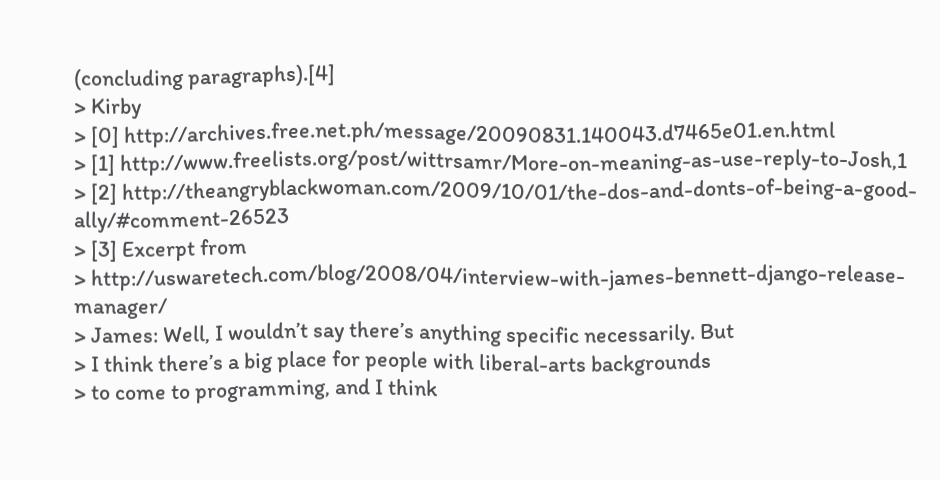(concluding paragraphs).[4]
> Kirby
> [0] http://archives.free.net.ph/message/20090831.140043.d7465e01.en.html
> [1] http://www.freelists.org/post/wittrsamr/More-on-meaning-as-use-reply-to-Josh,1
> [2] http://theangryblackwoman.com/2009/10/01/the-dos-and-donts-of-being-a-good-ally/#comment-26523
> [3] Excerpt from
> http://uswaretech.com/blog/2008/04/interview-with-james-bennett-django-release-manager/
> James: Well, I wouldn’t say there’s anything specific necessarily. But
> I think there’s a big place for people with liberal-arts backgrounds
> to come to programming, and I think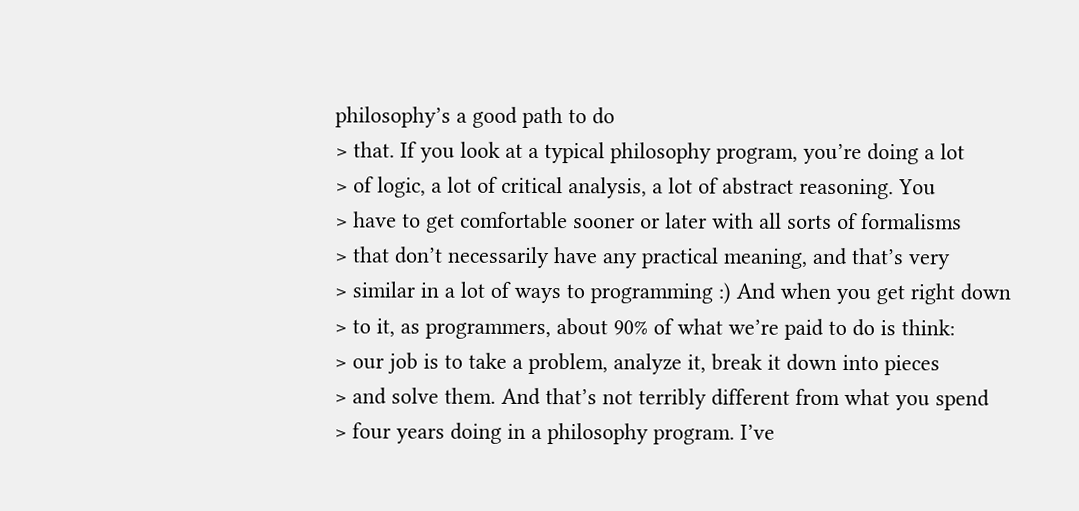philosophy’s a good path to do
> that. If you look at a typical philosophy program, you’re doing a lot
> of logic, a lot of critical analysis, a lot of abstract reasoning. You
> have to get comfortable sooner or later with all sorts of formalisms
> that don’t necessarily have any practical meaning, and that’s very
> similar in a lot of ways to programming :) And when you get right down
> to it, as programmers, about 90% of what we’re paid to do is think:
> our job is to take a problem, analyze it, break it down into pieces
> and solve them. And that’s not terribly different from what you spend
> four years doing in a philosophy program. I’ve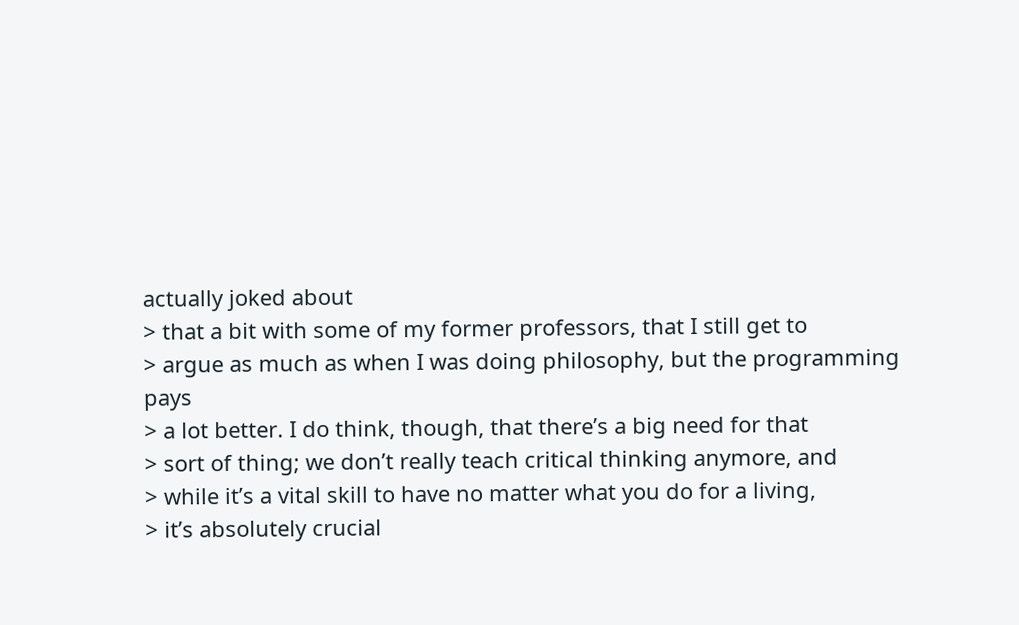actually joked about
> that a bit with some of my former professors, that I still get to
> argue as much as when I was doing philosophy, but the programming pays
> a lot better. I do think, though, that there’s a big need for that
> sort of thing; we don’t really teach critical thinking anymore, and
> while it’s a vital skill to have no matter what you do for a living,
> it’s absolutely crucial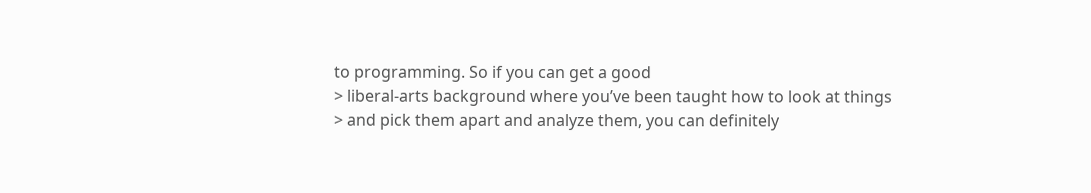to programming. So if you can get a good
> liberal-arts background where you’ve been taught how to look at things
> and pick them apart and analyze them, you can definitely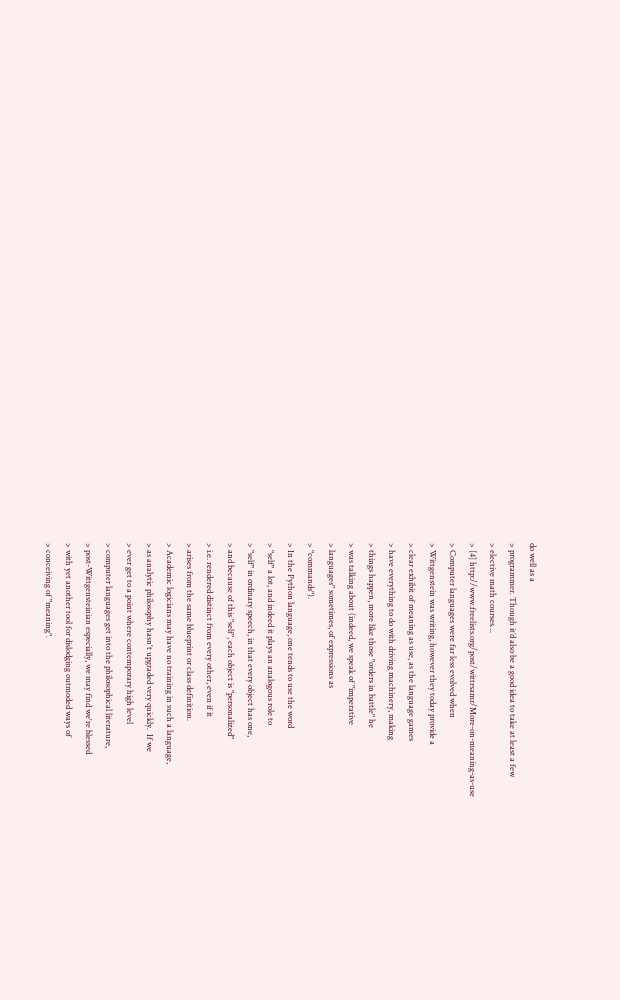do well as a
> programmer. Though it’d also be a good idea to take at least a few
> elective math courses…
> [4] http://www.freelists.org/post/wittrsamr/More-on-meaning-as-use
> Computer languages were far less evolved when
> Wittgenstein was writing, however they today provide a
> clear exhibit of meaning as use, as the language games
> have everything to do with driving machinery, making
> things happen, more like those "orders in battle" he
> was talking about (indeed, we speak of "imperative
> languages" sometimes, of expressions as
> "commands").
> In the Python language, one tends to use the word
> "self" a lot, and indeed it plays an analogous role to
> "self" in ordinary speech, in that every object has one,
> and because of this "self", each object is "personalized"
> i.e. rendered distinct from every other, even if it
> arises from the same blueprint or class definition.
> Academic logicians may have no training in such a language,
> as analytic philosophy hasn't upgraded very quickly.  If we
> ever get to a point where contemporary high level
> computer languages get into the philosophical literature,
> post-Wittgensteinian especially, we may find we're blessed
> with yet another tool for dislodging outmoded ways of
> conceiving of "meaning".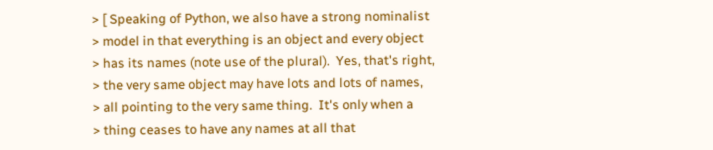> [ Speaking of Python, we also have a strong nominalist
> model in that everything is an object and every object
> has its names (note use of the plural).  Yes, that's right,
> the very same object may have lots and lots of names,
> all pointing to the very same thing.  It's only when a
> thing ceases to have any names at all that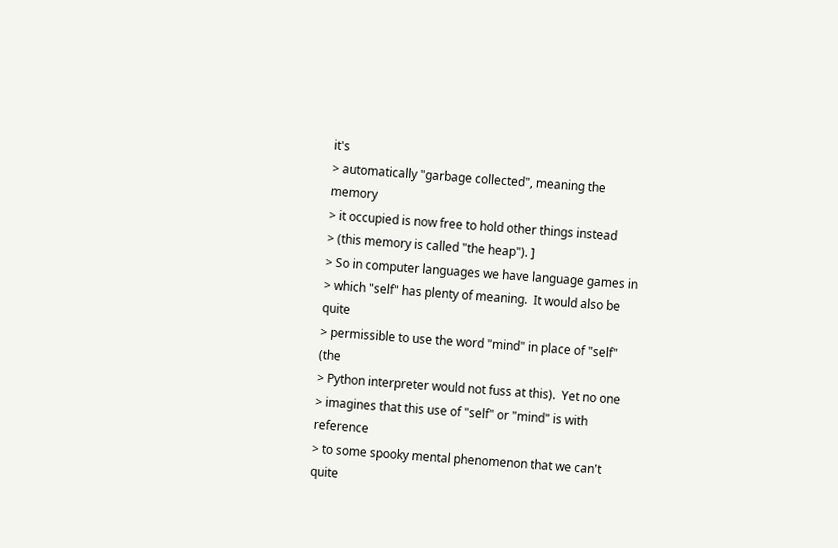it's
> automatically "garbage collected", meaning the memory
> it occupied is now free to hold other things instead
> (this memory is called "the heap"). ]
> So in computer languages we have language games in
> which "self" has plenty of meaning.  It would also be quite
> permissible to use the word "mind" in place of "self" (the
> Python interpreter would not fuss at this).  Yet no one
> imagines that this use of "self" or "mind" is with reference
> to some spooky mental phenomenon that we can't quite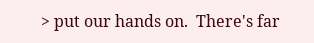> put our hands on.  There's far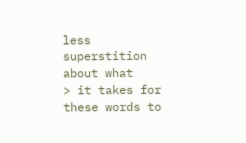less superstition about what
> it takes for these words to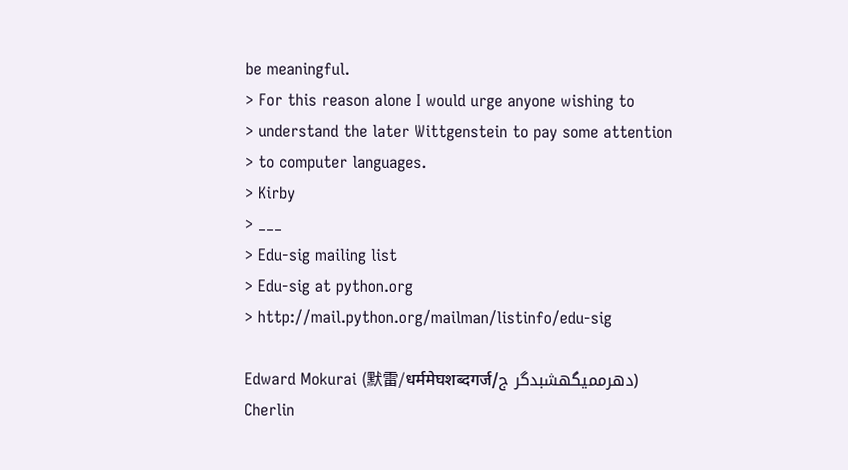be meaningful.
> For this reason alone I would urge anyone wishing to
> understand the later Wittgenstein to pay some attention
> to computer languages.
> Kirby
> ___
> Edu-sig mailing list
> Edu-sig at python.org
> http://mail.python.org/mailman/listinfo/edu-sig

Edward Mokurai (默雷/धर्ममेघशब्दगर्ज/دھرممیگھشبدگر ج) Cherlin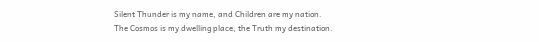Silent Thunder is my name, and Children are my nation.
The Cosmos is my dwelling place, the Truth my destination.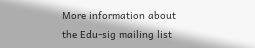More information about the Edu-sig mailing list